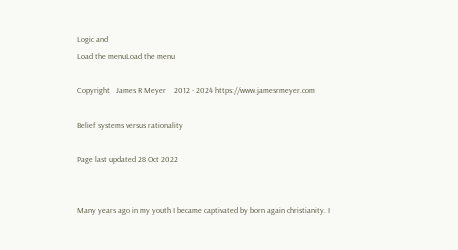Logic and
Load the menuLoad the menu

Copyright   James R Meyer    2012 - 2024 https://www.jamesrmeyer.com

Belief systems versus rationality

Page last updated 28 Oct 2022


Many years ago in my youth I became captivated by born again christianity. I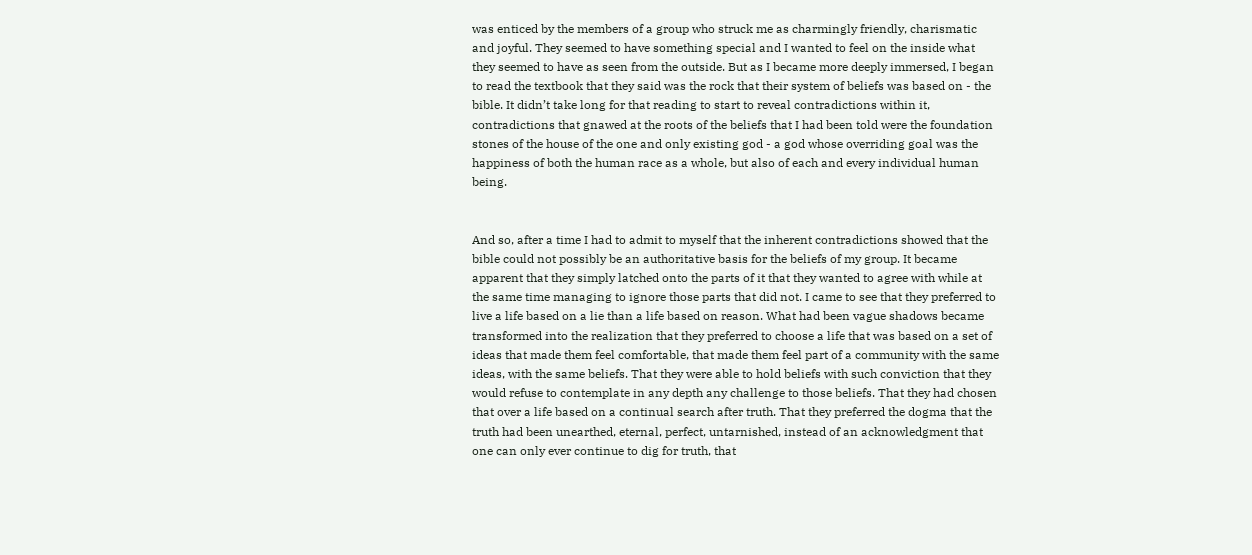was enticed by the members of a group who struck me as charmingly friendly, charismatic and joyful. They seemed to have something special and I wanted to feel on the inside what they seemed to have as seen from the outside. But as I became more deeply immersed, I began to read the textbook that they said was the rock that their system of beliefs was based on - the bible. It didn’t take long for that reading to start to reveal contradictions within it, contradictions that gnawed at the roots of the beliefs that I had been told were the foundation stones of the house of the one and only existing god - a god whose overriding goal was the happiness of both the human race as a whole, but also of each and every individual human being.


And so, after a time I had to admit to myself that the inherent contradictions showed that the bible could not possibly be an authoritative basis for the beliefs of my group. It became apparent that they simply latched onto the parts of it that they wanted to agree with while at the same time managing to ignore those parts that did not. I came to see that they preferred to live a life based on a lie than a life based on reason. What had been vague shadows became transformed into the realization that they preferred to choose a life that was based on a set of ideas that made them feel comfortable, that made them feel part of a community with the same ideas, with the same beliefs. That they were able to hold beliefs with such conviction that they would refuse to contemplate in any depth any challenge to those beliefs. That they had chosen that over a life based on a continual search after truth. That they preferred the dogma that the truth had been unearthed, eternal, perfect, untarnished, instead of an acknowledgment that one can only ever continue to dig for truth, that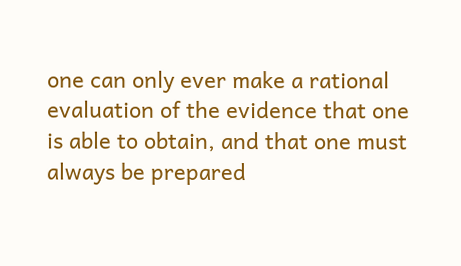one can only ever make a rational evaluation of the evidence that one is able to obtain, and that one must always be prepared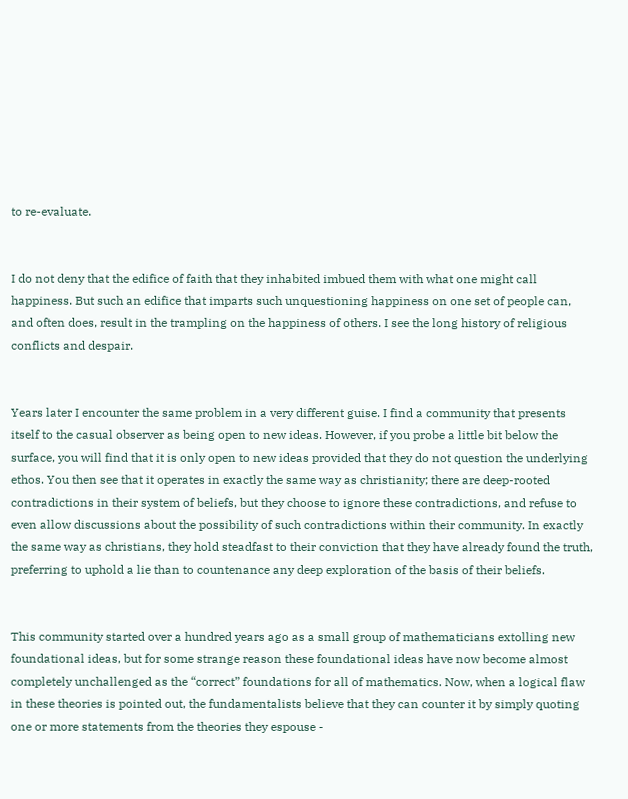to re-evaluate.


I do not deny that the edifice of faith that they inhabited imbued them with what one might call happiness. But such an edifice that imparts such unquestioning happiness on one set of people can, and often does, result in the trampling on the happiness of others. I see the long history of religious conflicts and despair.


Years later I encounter the same problem in a very different guise. I find a community that presents itself to the casual observer as being open to new ideas. However, if you probe a little bit below the surface, you will find that it is only open to new ideas provided that they do not question the underlying ethos. You then see that it operates in exactly the same way as christianity; there are deep-rooted contradictions in their system of beliefs, but they choose to ignore these contradictions, and refuse to even allow discussions about the possibility of such contradictions within their community. In exactly the same way as christians, they hold steadfast to their conviction that they have already found the truth, preferring to uphold a lie than to countenance any deep exploration of the basis of their beliefs.


This community started over a hundred years ago as a small group of mathematicians extolling new foundational ideas, but for some strange reason these foundational ideas have now become almost completely unchallenged as the “correct” foundations for all of mathematics. Now, when a logical flaw in these theories is pointed out, the fundamentalists believe that they can counter it by simply quoting one or more statements from the theories they espouse -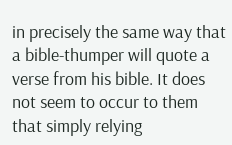in precisely the same way that a bible-thumper will quote a verse from his bible. It does not seem to occur to them that simply relying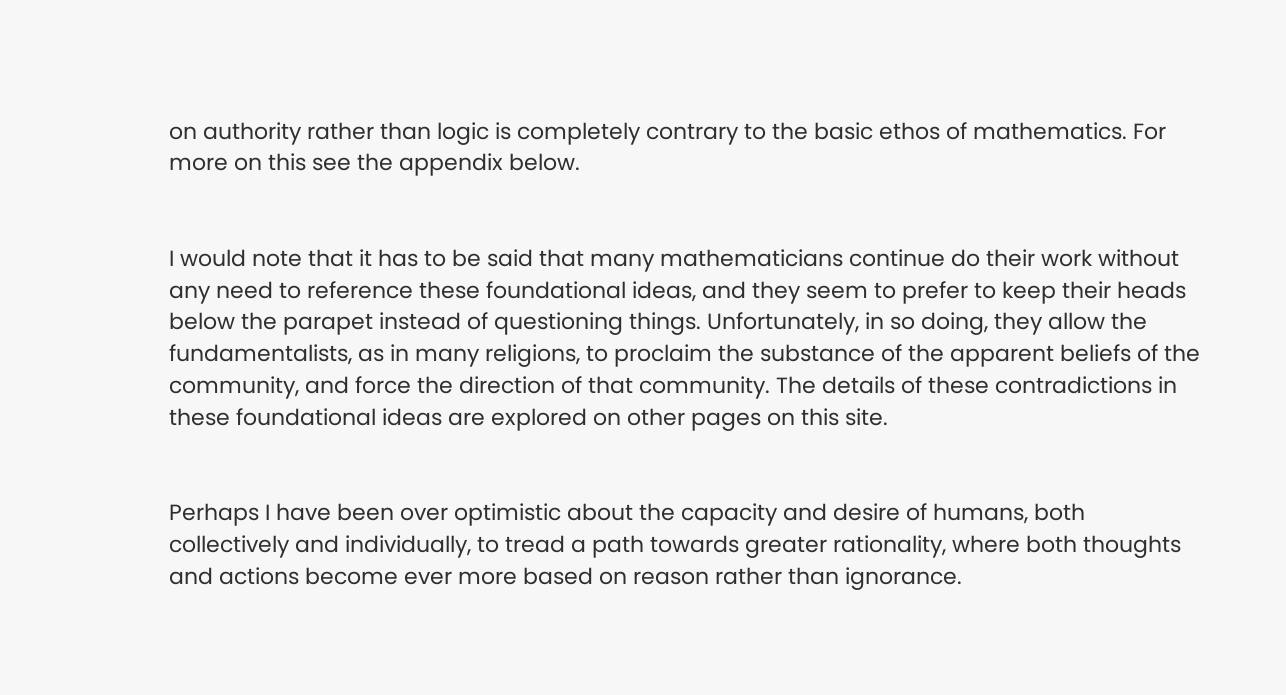on authority rather than logic is completely contrary to the basic ethos of mathematics. For more on this see the appendix below.


I would note that it has to be said that many mathematicians continue do their work without any need to reference these foundational ideas, and they seem to prefer to keep their heads below the parapet instead of questioning things. Unfortunately, in so doing, they allow the fundamentalists, as in many religions, to proclaim the substance of the apparent beliefs of the community, and force the direction of that community. The details of these contradictions in these foundational ideas are explored on other pages on this site.


Perhaps I have been over optimistic about the capacity and desire of humans, both collectively and individually, to tread a path towards greater rationality, where both thoughts and actions become ever more based on reason rather than ignorance.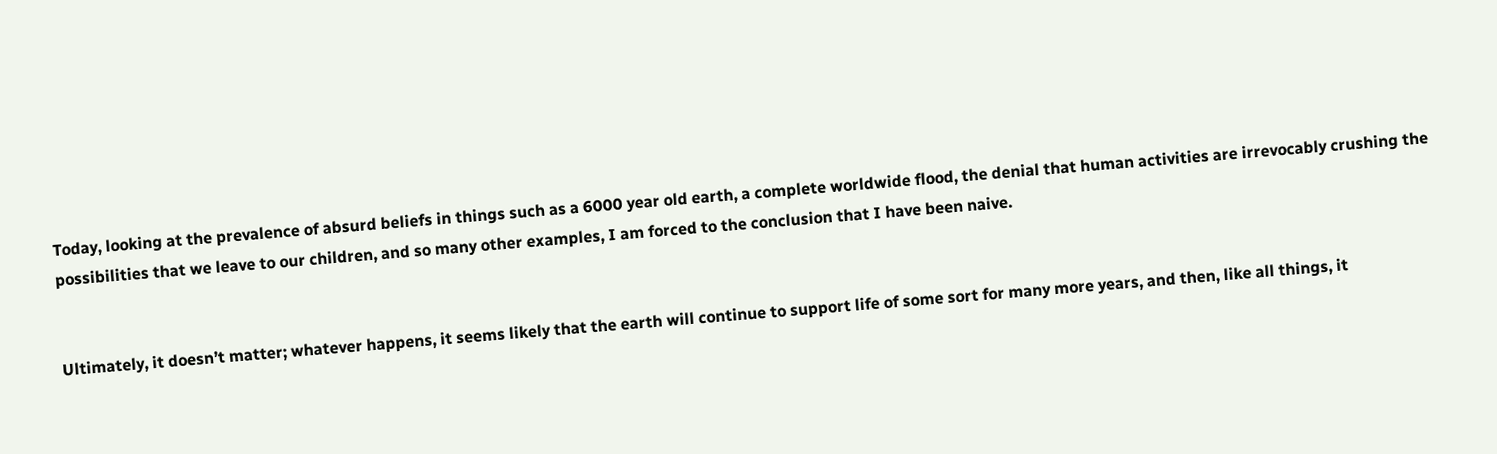Today, looking at the prevalence of absurd beliefs in things such as a 6000 year old earth, a complete worldwide flood, the denial that human activities are irrevocably crushing the possibilities that we leave to our children, and so many other examples, I am forced to the conclusion that I have been naive.


Ultimately, it doesn’t matter; whatever happens, it seems likely that the earth will continue to support life of some sort for many more years, and then, like all things, it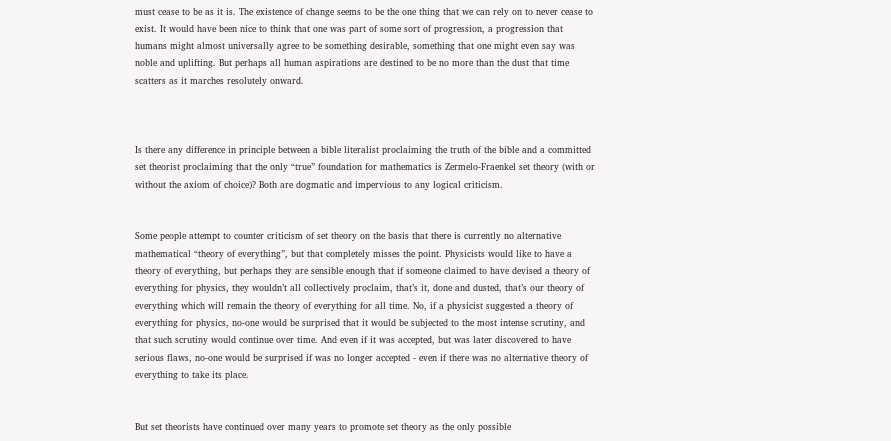must cease to be as it is. The existence of change seems to be the one thing that we can rely on to never cease to exist. It would have been nice to think that one was part of some sort of progression, a progression that humans might almost universally agree to be something desirable, something that one might even say was noble and uplifting. But perhaps all human aspirations are destined to be no more than the dust that time scatters as it marches resolutely onward.



Is there any difference in principle between a bible literalist proclaiming the truth of the bible and a committed set theorist proclaiming that the only “true” foundation for mathematics is Zermelo-Fraenkel set theory (with or without the axiom of choice)? Both are dogmatic and impervious to any logical criticism.


Some people attempt to counter criticism of set theory on the basis that there is currently no alternative mathematical “theory of everything”, but that completely misses the point. Physicists would like to have a theory of everything, but perhaps they are sensible enough that if someone claimed to have devised a theory of everything for physics, they wouldn’t all collectively proclaim, that’s it, done and dusted, that’s our theory of everything which will remain the theory of everything for all time. No, if a physicist suggested a theory of everything for physics, no-one would be surprised that it would be subjected to the most intense scrutiny, and that such scrutiny would continue over time. And even if it was accepted, but was later discovered to have serious flaws, no-one would be surprised if was no longer accepted - even if there was no alternative theory of everything to take its place.


But set theorists have continued over many years to promote set theory as the only possible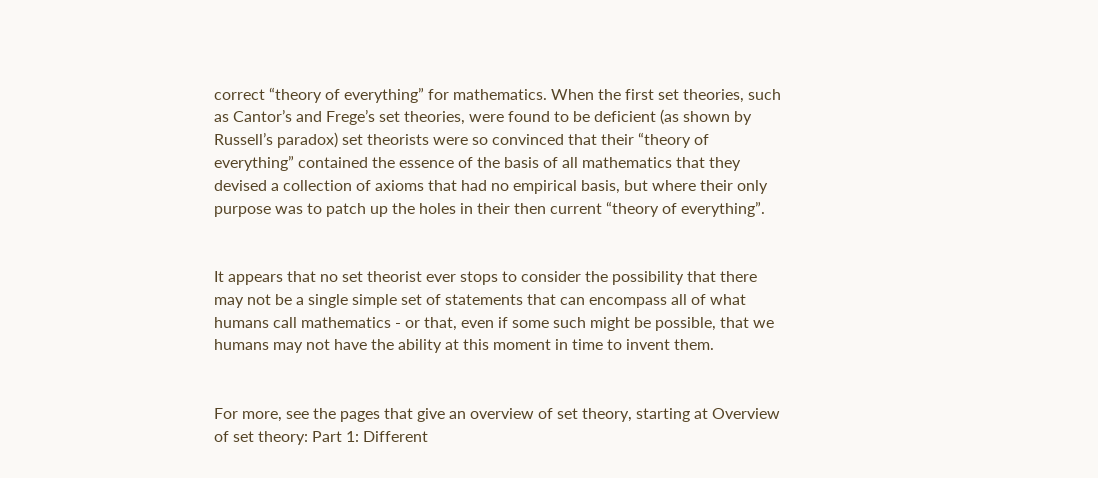correct “theory of everything” for mathematics. When the first set theories, such as Cantor’s and Frege’s set theories, were found to be deficient (as shown by Russell’s paradox) set theorists were so convinced that their “theory of everything” contained the essence of the basis of all mathematics that they devised a collection of axioms that had no empirical basis, but where their only purpose was to patch up the holes in their then current “theory of everything”.


It appears that no set theorist ever stops to consider the possibility that there may not be a single simple set of statements that can encompass all of what humans call mathematics - or that, even if some such might be possible, that we humans may not have the ability at this moment in time to invent them.


For more, see the pages that give an overview of set theory, starting at Overview of set theory: Part 1: Different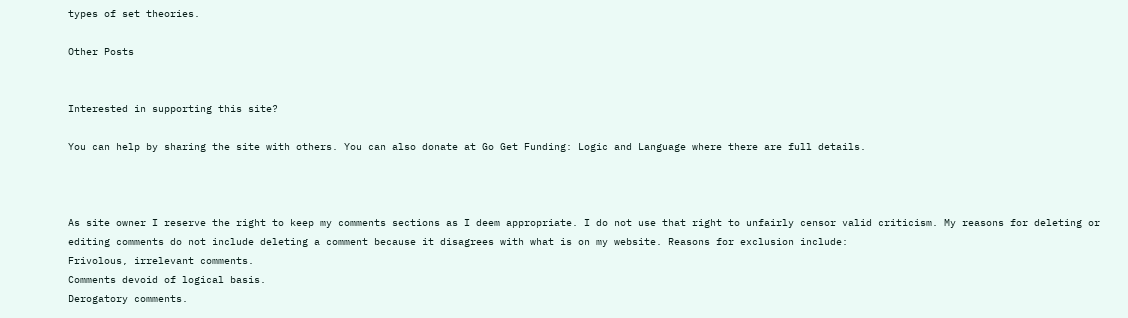types of set theories.

Other Posts


Interested in supporting this site?

You can help by sharing the site with others. You can also donate at Go Get Funding: Logic and Language where there are full details.



As site owner I reserve the right to keep my comments sections as I deem appropriate. I do not use that right to unfairly censor valid criticism. My reasons for deleting or editing comments do not include deleting a comment because it disagrees with what is on my website. Reasons for exclusion include:
Frivolous, irrelevant comments.
Comments devoid of logical basis.
Derogatory comments.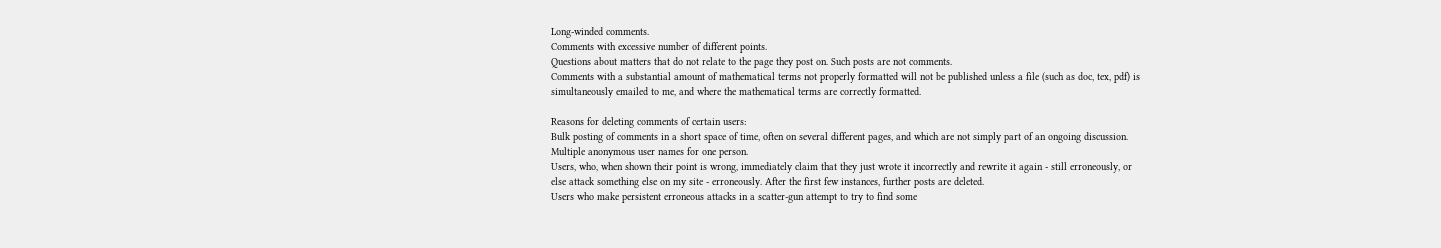Long-winded comments.
Comments with excessive number of different points.
Questions about matters that do not relate to the page they post on. Such posts are not comments.
Comments with a substantial amount of mathematical terms not properly formatted will not be published unless a file (such as doc, tex, pdf) is simultaneously emailed to me, and where the mathematical terms are correctly formatted.

Reasons for deleting comments of certain users:
Bulk posting of comments in a short space of time, often on several different pages, and which are not simply part of an ongoing discussion. Multiple anonymous user names for one person.
Users, who, when shown their point is wrong, immediately claim that they just wrote it incorrectly and rewrite it again - still erroneously, or else attack something else on my site - erroneously. After the first few instances, further posts are deleted.
Users who make persistent erroneous attacks in a scatter-gun attempt to try to find some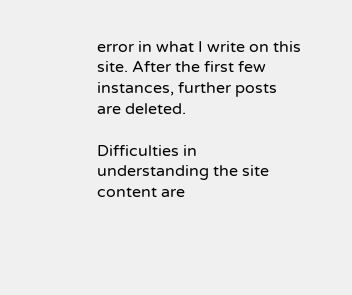error in what I write on this site. After the first few instances, further posts are deleted.

Difficulties in understanding the site content are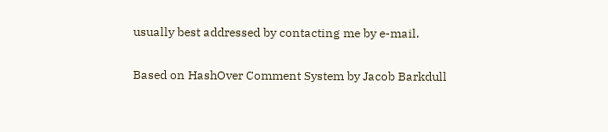usually best addressed by contacting me by e-mail.


Based on HashOver Comment System by Jacob Barkdull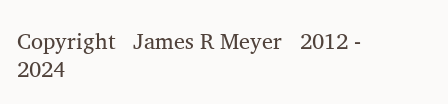Copyright   James R Meyer   2012 - 2024